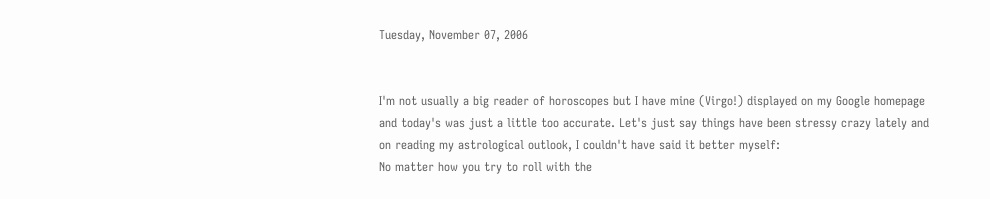Tuesday, November 07, 2006


I'm not usually a big reader of horoscopes but I have mine (Virgo!) displayed on my Google homepage and today's was just a little too accurate. Let's just say things have been stressy crazy lately and on reading my astrological outlook, I couldn't have said it better myself:
No matter how you try to roll with the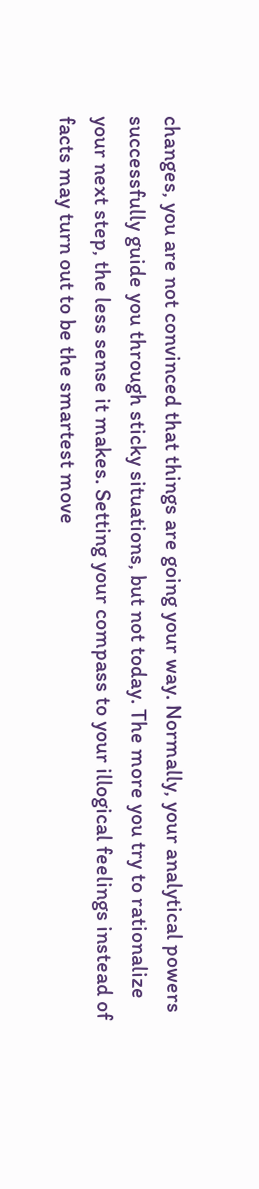changes, you are not convinced that things are going your way. Normally, your analytical powers successfully guide you through sticky situations, but not today. The more you try to rationalize your next step, the less sense it makes. Setting your compass to your illogical feelings instead of facts may turn out to be the smartest move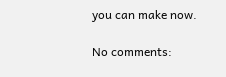you can make now.

No comments: